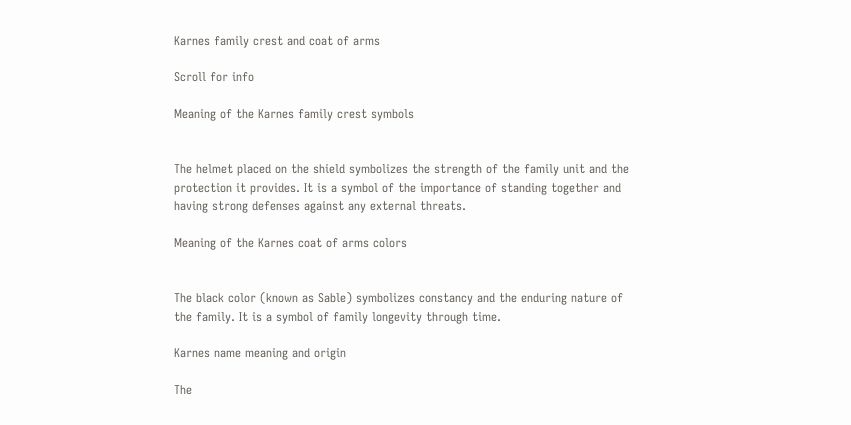Karnes family crest and coat of arms

Scroll for info

Meaning of the Karnes family crest symbols


The helmet placed on the shield symbolizes the strength of the family unit and the protection it provides. It is a symbol of the importance of standing together and having strong defenses against any external threats.

Meaning of the Karnes coat of arms colors


The black color (known as Sable) symbolizes constancy and the enduring nature of the family. It is a symbol of family longevity through time.

Karnes name meaning and origin

The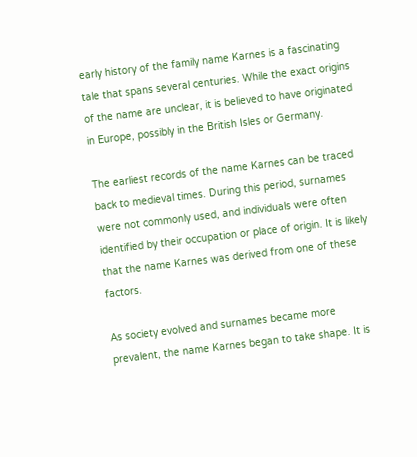early history of the family name Karnes is a fascinating tale that spans several centuries. While the exact origins of the name are unclear, it is believed to have originated in Europe, possibly in the British Isles or Germany.

The earliest records of the name Karnes can be traced back to medieval times. During this period, surnames were not commonly used, and individuals were often identified by their occupation or place of origin. It is likely that the name Karnes was derived from one of these factors.

As society evolved and surnames became more prevalent, the name Karnes began to take shape. It is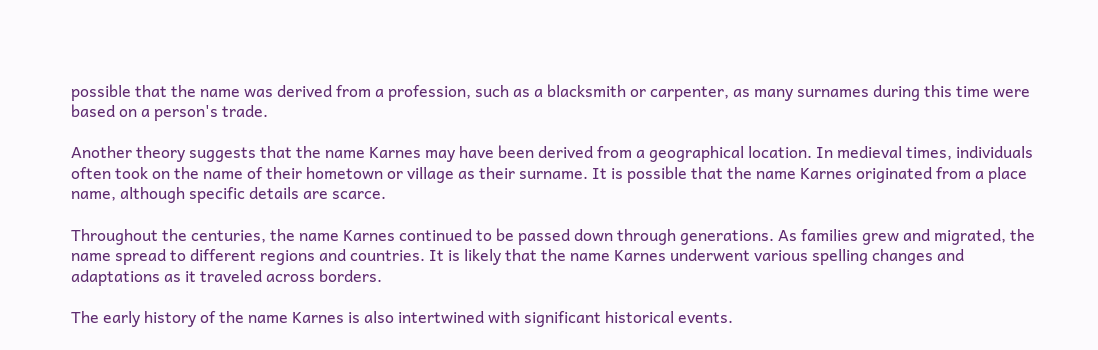possible that the name was derived from a profession, such as a blacksmith or carpenter, as many surnames during this time were based on a person's trade.

Another theory suggests that the name Karnes may have been derived from a geographical location. In medieval times, individuals often took on the name of their hometown or village as their surname. It is possible that the name Karnes originated from a place name, although specific details are scarce.

Throughout the centuries, the name Karnes continued to be passed down through generations. As families grew and migrated, the name spread to different regions and countries. It is likely that the name Karnes underwent various spelling changes and adaptations as it traveled across borders.

The early history of the name Karnes is also intertwined with significant historical events.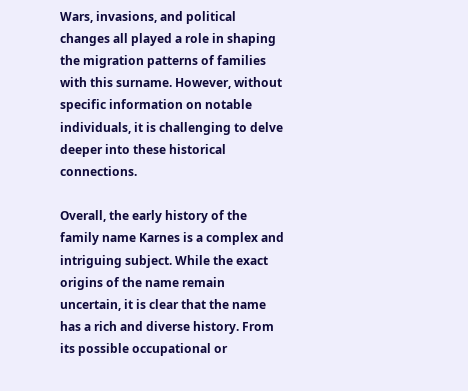Wars, invasions, and political changes all played a role in shaping the migration patterns of families with this surname. However, without specific information on notable individuals, it is challenging to delve deeper into these historical connections.

Overall, the early history of the family name Karnes is a complex and intriguing subject. While the exact origins of the name remain uncertain, it is clear that the name has a rich and diverse history. From its possible occupational or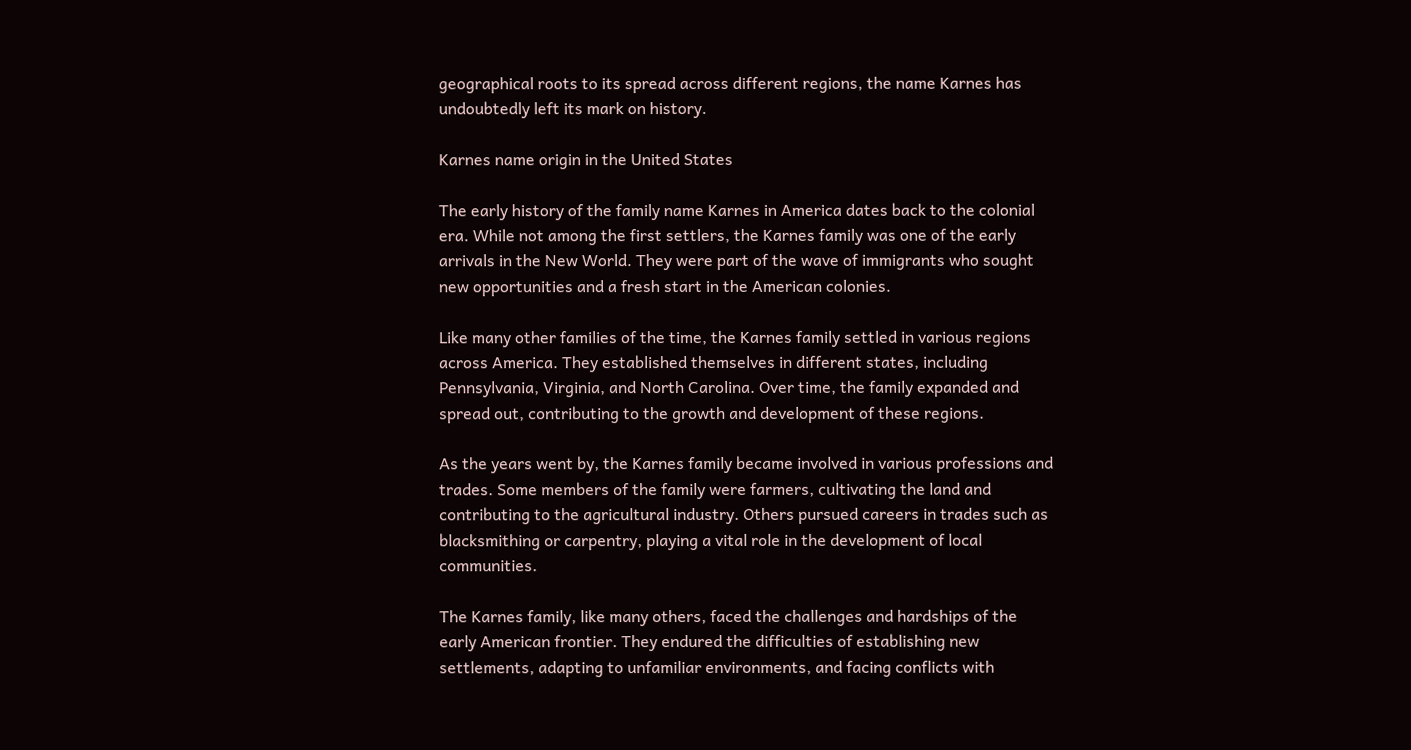geographical roots to its spread across different regions, the name Karnes has undoubtedly left its mark on history.

Karnes name origin in the United States

The early history of the family name Karnes in America dates back to the colonial era. While not among the first settlers, the Karnes family was one of the early arrivals in the New World. They were part of the wave of immigrants who sought new opportunities and a fresh start in the American colonies.

Like many other families of the time, the Karnes family settled in various regions across America. They established themselves in different states, including Pennsylvania, Virginia, and North Carolina. Over time, the family expanded and spread out, contributing to the growth and development of these regions.

As the years went by, the Karnes family became involved in various professions and trades. Some members of the family were farmers, cultivating the land and contributing to the agricultural industry. Others pursued careers in trades such as blacksmithing or carpentry, playing a vital role in the development of local communities.

The Karnes family, like many others, faced the challenges and hardships of the early American frontier. They endured the difficulties of establishing new settlements, adapting to unfamiliar environments, and facing conflicts with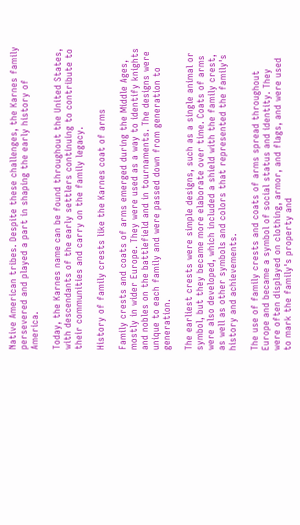Native American tribes. Despite these challenges, the Karnes family persevered and played a part in shaping the early history of America.

Today, the Karnes name can be found throughout the United States, with descendants of the early settlers continuing to contribute to their communities and carry on the family legacy.

History of family crests like the Karnes coat of arms

Family crests and coats of arms emerged during the Middle Ages, mostly in wider Europe. They were used as a way to identify knights and nobles on the battlefield and in tournaments. The designs were unique to each family and were passed down from generation to generation.

The earliest crests were simple designs, such as a single animal or symbol, but they became more elaborate over time. Coats of arms were also developed, which included a shield with the family crest, as well as other symbols and colors that represented the family's history and achievements.

The use of family crests and coats of arms spread throughout Europe and became a symbol of social status and identity. They were often displayed on clothing, armor, and flags, and were used to mark the family's property and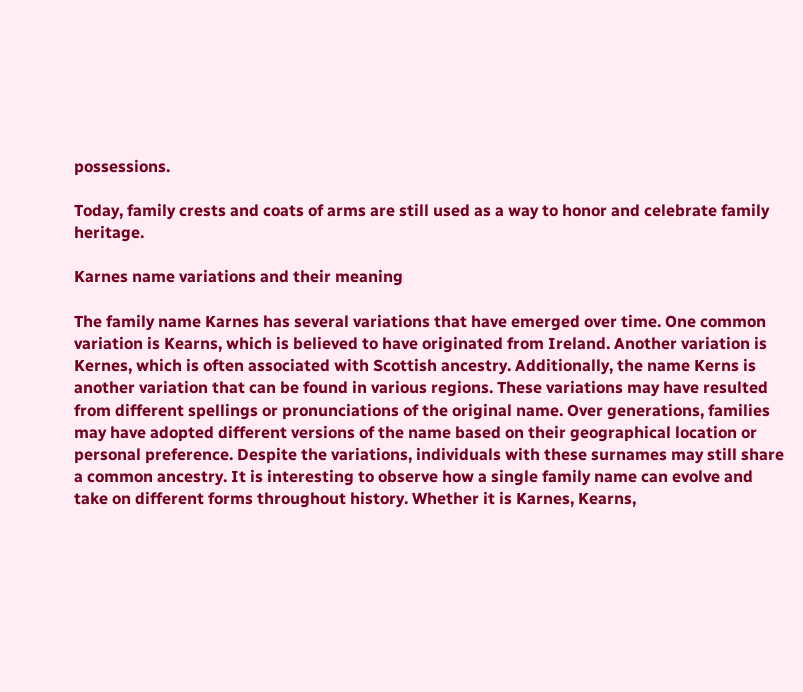possessions.

Today, family crests and coats of arms are still used as a way to honor and celebrate family heritage.

Karnes name variations and their meaning

The family name Karnes has several variations that have emerged over time. One common variation is Kearns, which is believed to have originated from Ireland. Another variation is Kernes, which is often associated with Scottish ancestry. Additionally, the name Kerns is another variation that can be found in various regions. These variations may have resulted from different spellings or pronunciations of the original name. Over generations, families may have adopted different versions of the name based on their geographical location or personal preference. Despite the variations, individuals with these surnames may still share a common ancestry. It is interesting to observe how a single family name can evolve and take on different forms throughout history. Whether it is Karnes, Kearns,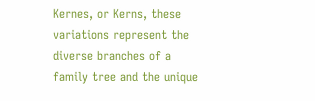Kernes, or Kerns, these variations represent the diverse branches of a family tree and the unique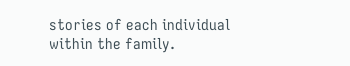stories of each individual within the family.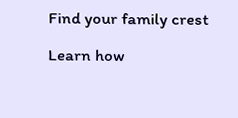Find your family crest

Learn how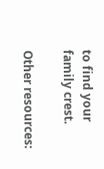to find your family crest.

Other resources: